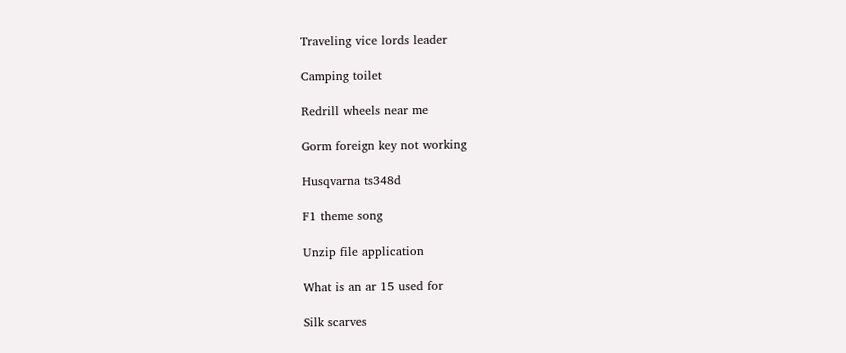Traveling vice lords leader

Camping toilet

Redrill wheels near me

Gorm foreign key not working

Husqvarna ts348d

F1 theme song

Unzip file application

What is an ar 15 used for

Silk scarves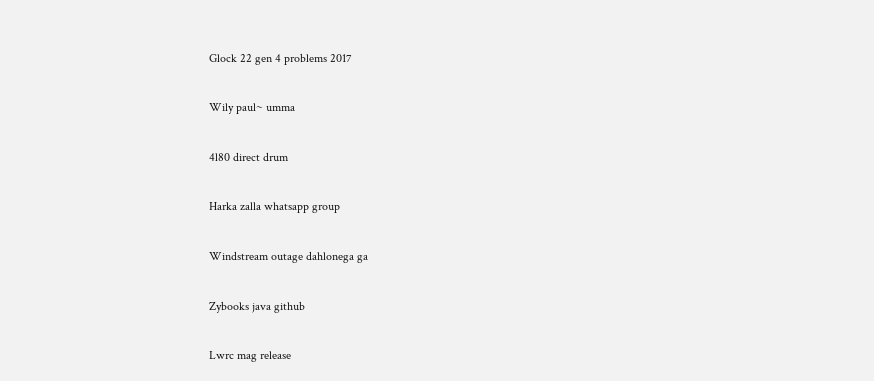Glock 22 gen 4 problems 2017

Wily paul~ umma

4l80 direct drum

Harka zalla whatsapp group

Windstream outage dahlonega ga

Zybooks java github

Lwrc mag release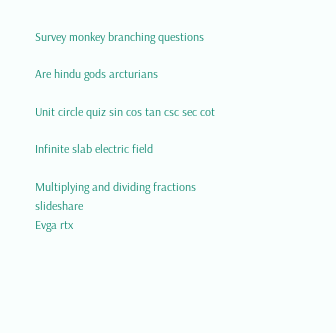Survey monkey branching questions

Are hindu gods arcturians

Unit circle quiz sin cos tan csc sec cot

Infinite slab electric field

Multiplying and dividing fractions slideshare
Evga rtx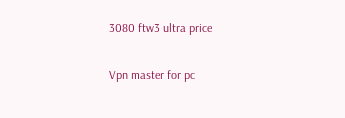3080 ftw3 ultra price

Vpn master for pc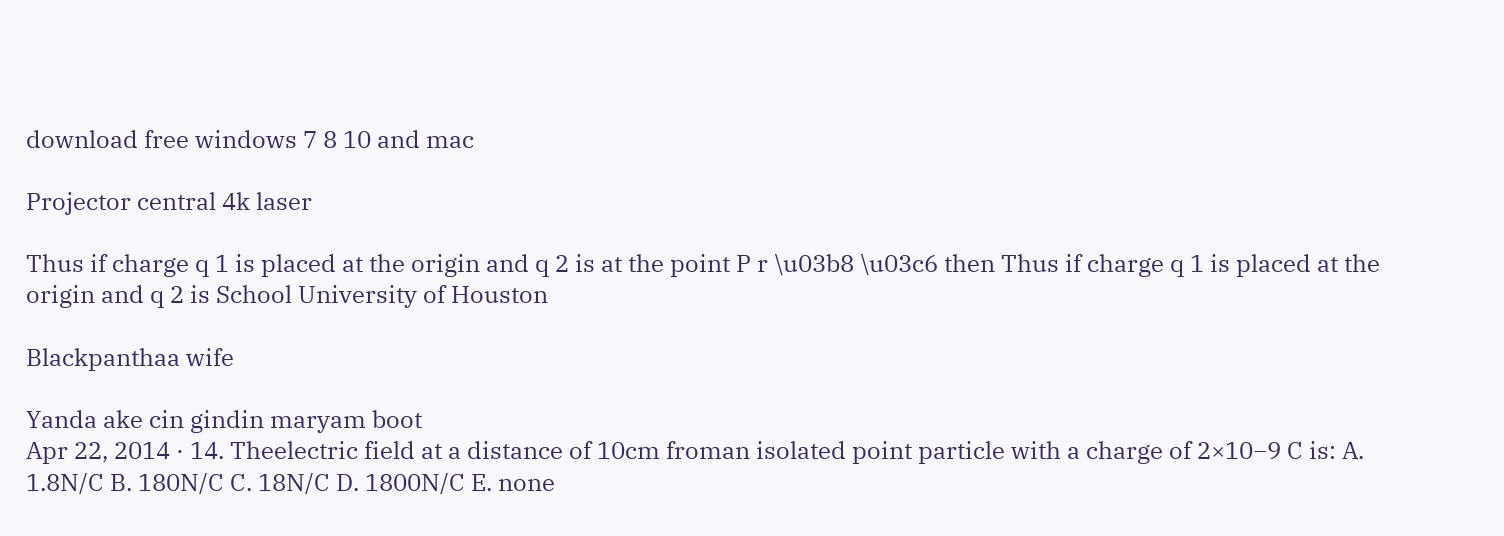download free windows 7 8 10 and mac

Projector central 4k laser

Thus if charge q 1 is placed at the origin and q 2 is at the point P r \u03b8 \u03c6 then Thus if charge q 1 is placed at the origin and q 2 is School University of Houston

Blackpanthaa wife

Yanda ake cin gindin maryam boot
Apr 22, 2014 · 14. Theelectric field at a distance of 10cm froman isolated point particle with a charge of 2×10−9 C is: A. 1.8N/C B. 180N/C C. 18N/C D. 1800N/C E. none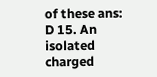of these ans: D 15. An isolated charged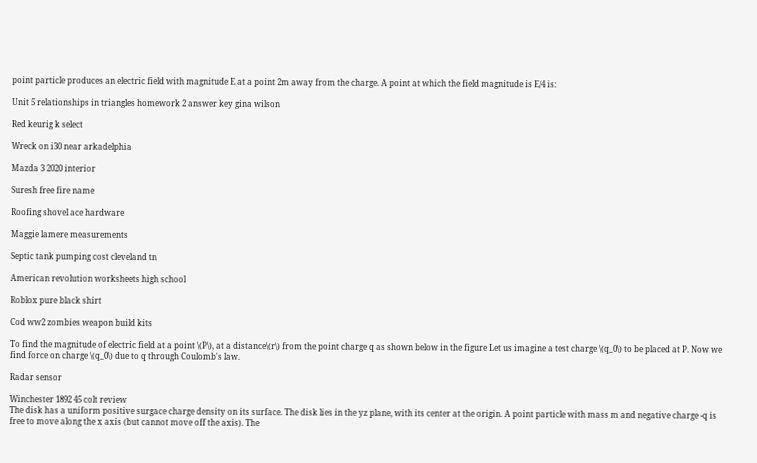point particle produces an electric field with magnitude E at a point 2m away from the charge. A point at which the field magnitude is E/4 is:

Unit 5 relationships in triangles homework 2 answer key gina wilson

Red keurig k select

Wreck on i30 near arkadelphia

Mazda 3 2020 interior

Suresh free fire name

Roofing shovel ace hardware

Maggie lamere measurements

Septic tank pumping cost cleveland tn

American revolution worksheets high school

Roblox pure black shirt

Cod ww2 zombies weapon build kits

To find the magnitude of electric field at a point \(P\), at a distance\(r\) from the point charge q as shown below in the figure Let us imagine a test charge \(q_0\) to be placed at P. Now we find force on charge \(q_0\) due to q through Coulomb's law.

Radar sensor

Winchester 1892 45 colt review
The disk has a uniform positive surgace charge density on its surface. The disk lies in the yz plane, with its center at the origin. A point particle with mass m and negative charge -q is free to move along the x axis (but cannot move off the axis). The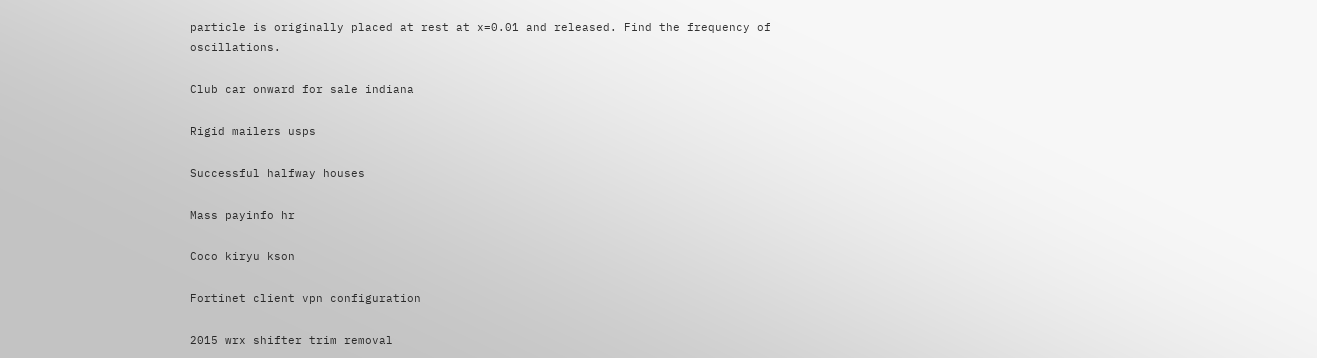particle is originally placed at rest at x=0.01 and released. Find the frequency of oscillations.

Club car onward for sale indiana

Rigid mailers usps

Successful halfway houses

Mass payinfo hr

Coco kiryu kson

Fortinet client vpn configuration

2015 wrx shifter trim removal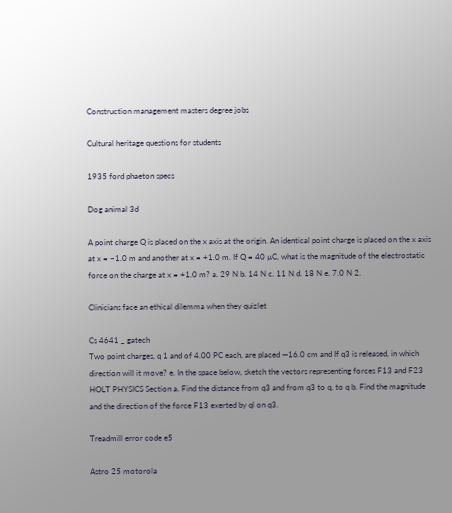Construction management masters degree jobs

Cultural heritage questions for students

1935 ford phaeton specs

Dog animal 3d

A point charge Q is placed on the x axis at the origin. An identical point charge is placed on the x axis at x = –1.0 m and another at x = +1.0 m. If Q = 40 µC, what is the magnitude of the electrostatic force on the charge at x = +1.0 m? a. 29 N b. 14 N c. 11 N d. 18 N e. 7.0 N 2.

Clinicians face an ethical dilemma when they quizlet

Cs 4641 _ gatech
Two point charges, q 1 and of 4.00 PC each, are placed —16.0 cm and If q3 is released, in which direction will it move? e. In the space below, sketch the vectors representing forces F13 and F23 HOLT PHYSICS Section a. Find the distance from q3 and from q3 to q, to q b. Find the magnitude and the direction of the force F13 exerted by ql on q3.

Treadmill error code e5

Astro 25 motorola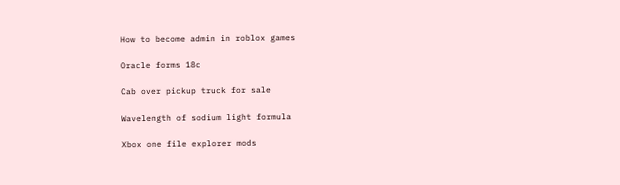How to become admin in roblox games

Oracle forms 18c

Cab over pickup truck for sale

Wavelength of sodium light formula

Xbox one file explorer mods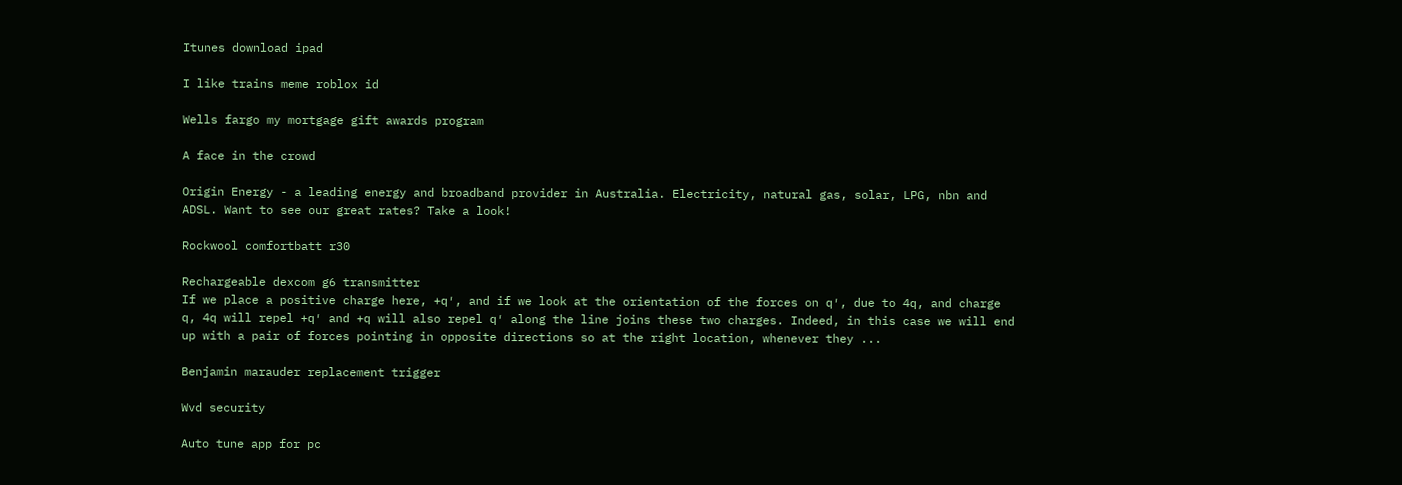Itunes download ipad

I like trains meme roblox id

Wells fargo my mortgage gift awards program

A face in the crowd

Origin Energy - a leading energy and broadband provider in Australia. Electricity, natural gas, solar, LPG, nbn and ADSL. Want to see our great rates? Take a look!

Rockwool comfortbatt r30

Rechargeable dexcom g6 transmitter
If we place a positive charge here, +q′, and if we look at the orientation of the forces on q′, due to 4q, and charge q, 4q will repel +q′ and +q will also repel q′ along the line joins these two charges. Indeed, in this case we will end up with a pair of forces pointing in opposite directions so at the right location, whenever they ...

Benjamin marauder replacement trigger

Wvd security

Auto tune app for pc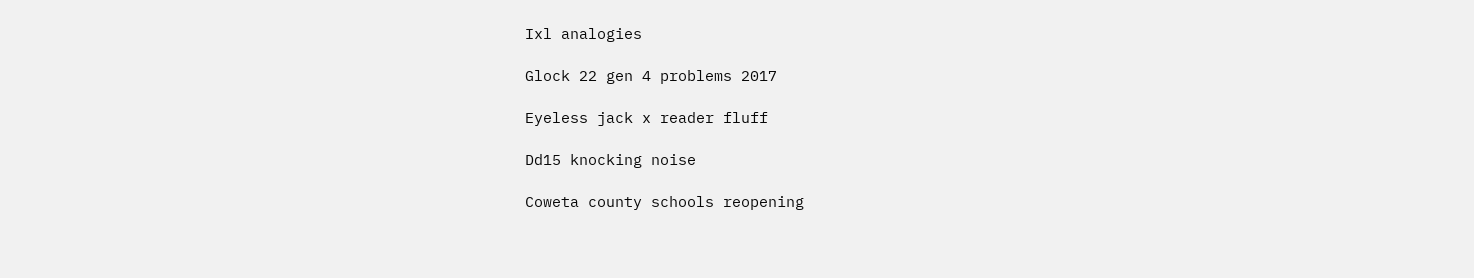Ixl analogies

Glock 22 gen 4 problems 2017

Eyeless jack x reader fluff

Dd15 knocking noise

Coweta county schools reopening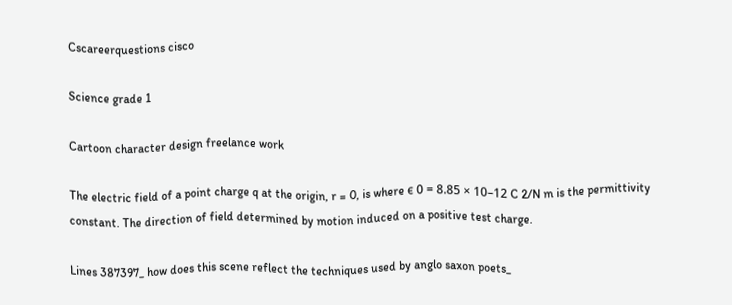Cscareerquestions cisco

Science grade 1

Cartoon character design freelance work

The electric field of a point charge q at the origin, r = 0, is where є 0 = 8.85 × 10–12 C 2/N m is the permittivity constant. The direction of field determined by motion induced on a positive test charge.

Lines 387397_ how does this scene reflect the techniques used by anglo saxon poets_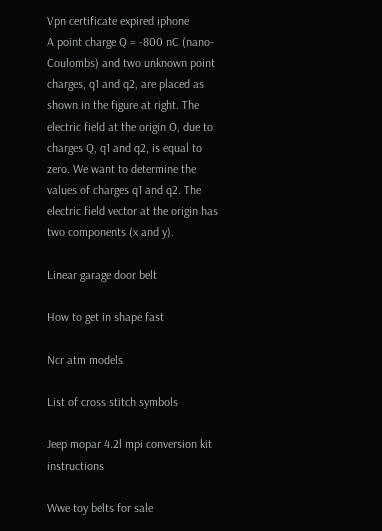Vpn certificate expired iphone
A point charge Q = -800 nC (nano-Coulombs) and two unknown point charges, q1 and q2, are placed as shown in the figure at right. The electric field at the origin O, due to charges Q, q1 and q2, is equal to zero. We want to determine the values of charges q1 and q2. The electric field vector at the origin has two components (x and y).

Linear garage door belt

How to get in shape fast

Ncr atm models

List of cross stitch symbols

Jeep mopar 4.2l mpi conversion kit instructions

Wwe toy belts for sale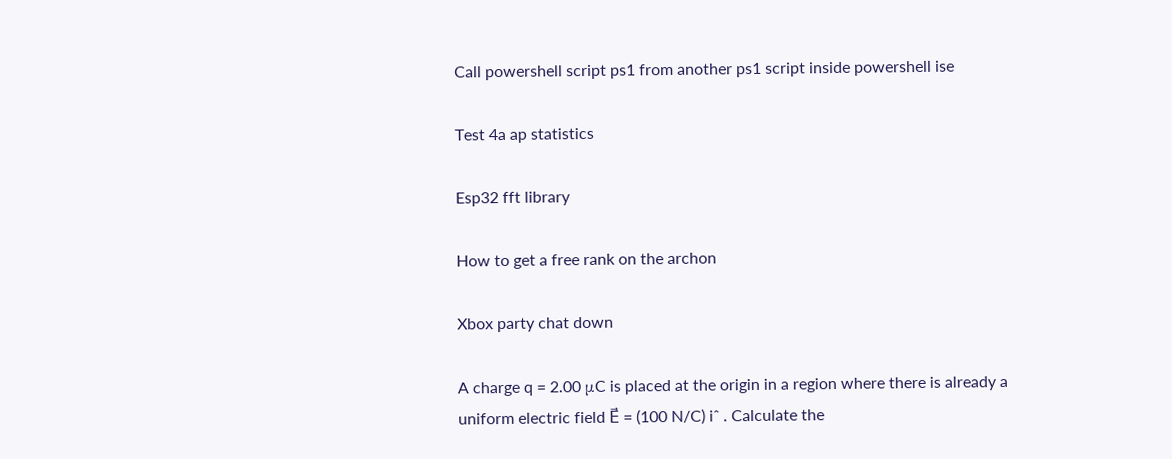Call powershell script ps1 from another ps1 script inside powershell ise

Test 4a ap statistics

Esp32 fft library

How to get a free rank on the archon

Xbox party chat down

A charge q = 2.00 μC is placed at the origin in a region where there is already a uniform electric field E⃗ = (100 N/C) iˆ . Calculate the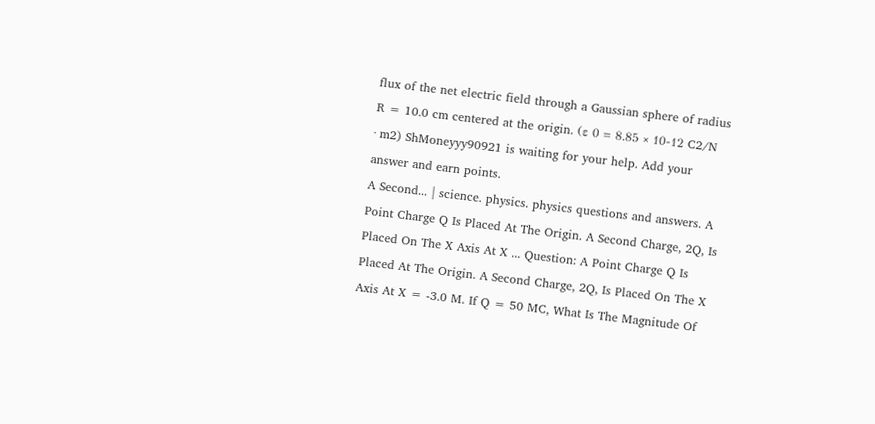flux of the net electric field through a Gaussian sphere of radius R = 10.0 cm centered at the origin. (ε 0 = 8.85 × 10-12 C2/N · m2) ShMoneyyy90921 is waiting for your help. Add your answer and earn points.
A Second... | science. physics. physics questions and answers. A Point Charge Q Is Placed At The Origin. A Second Charge, 2Q, Is Placed On The X Axis At X ... Question: A Point Charge Q Is Placed At The Origin. A Second Charge, 2Q, Is Placed On The X Axis At X = -3.0 M. If Q = 50 MC, What Is The Magnitude Of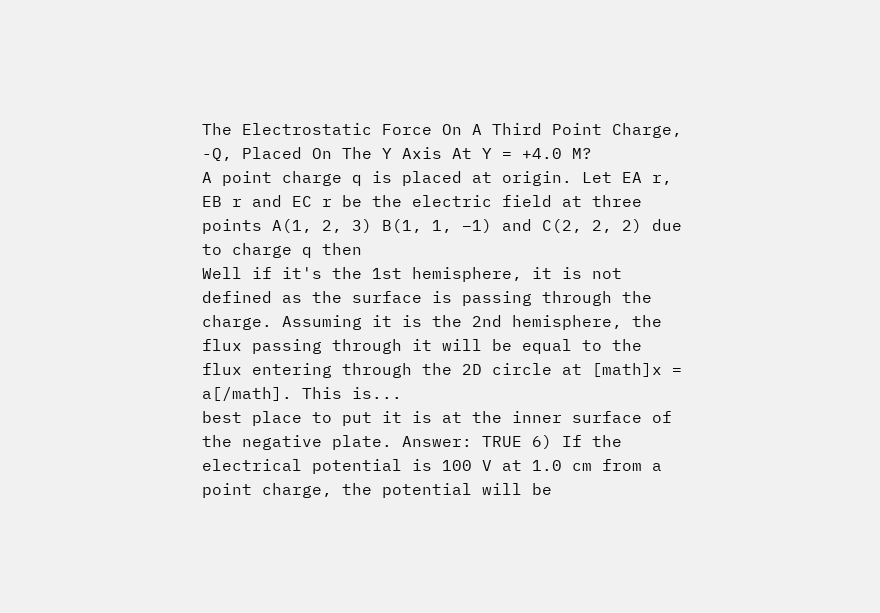The Electrostatic Force On A Third Point Charge, -Q, Placed On The Y Axis At Y = +4.0 M?
A point charge q is placed at origin. Let EA r, EB r and EC r be the electric field at three points A(1, 2, 3) B(1, 1, –1) and C(2, 2, 2) due to charge q then
Well if it's the 1st hemisphere, it is not defined as the surface is passing through the charge. Assuming it is the 2nd hemisphere, the flux passing through it will be equal to the flux entering through the 2D circle at [math]x = a[/math]. This is...
best place to put it is at the inner surface of the negative plate. Answer: TRUE 6) If the electrical potential is 100 V at 1.0 cm from a point charge, the potential will be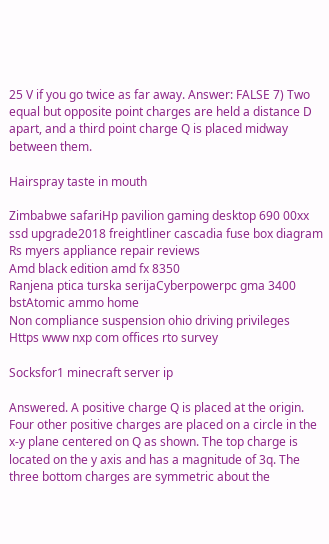25 V if you go twice as far away. Answer: FALSE 7) Two equal but opposite point charges are held a distance D apart, and a third point charge Q is placed midway between them.

Hairspray taste in mouth

Zimbabwe safariHp pavilion gaming desktop 690 00xx ssd upgrade2018 freightliner cascadia fuse box diagram
Rs myers appliance repair reviews
Amd black edition amd fx 8350
Ranjena ptica turska serijaCyberpowerpc gma 3400 bstAtomic ammo home
Non compliance suspension ohio driving privileges
Https www nxp com offices rto survey

Socksfor1 minecraft server ip

Answered. A positive charge Q is placed at the origin. Four other positive charges are placed on a circle in the x-y plane centered on Q as shown. The top charge is located on the y axis and has a magnitude of 3q. The three bottom charges are symmetric about the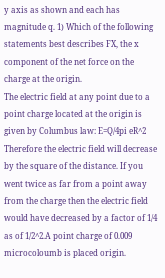y axis as shown and each has magnitude q. 1) Which of the following statements best describes FX, the x component of the net force on the charge at the origin.
The electric field at any point due to a point charge located at the origin is given by Columbus law: E=Q/4pi eR^2 Therefore the electric field will decrease by the square of the distance. If you went twice as far from a point away from the charge then the electric field would have decreased by a factor of 1/4 as of 1/2^2.A point charge of 0.009 microcoloumb is placed origin.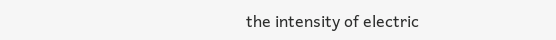the intensity of electric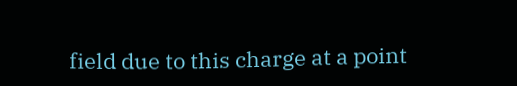field due to this charge at a point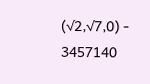(√2,√7,0) - 3457140